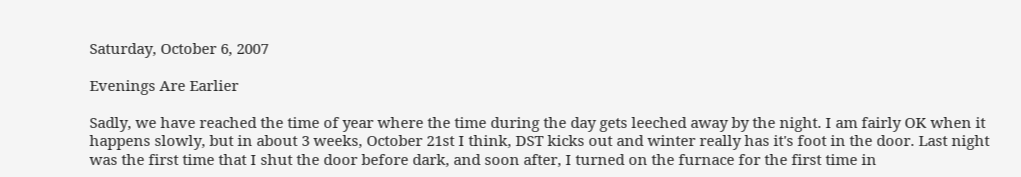Saturday, October 6, 2007

Evenings Are Earlier

Sadly, we have reached the time of year where the time during the day gets leeched away by the night. I am fairly OK when it happens slowly, but in about 3 weeks, October 21st I think, DST kicks out and winter really has it's foot in the door. Last night was the first time that I shut the door before dark, and soon after, I turned on the furnace for the first time in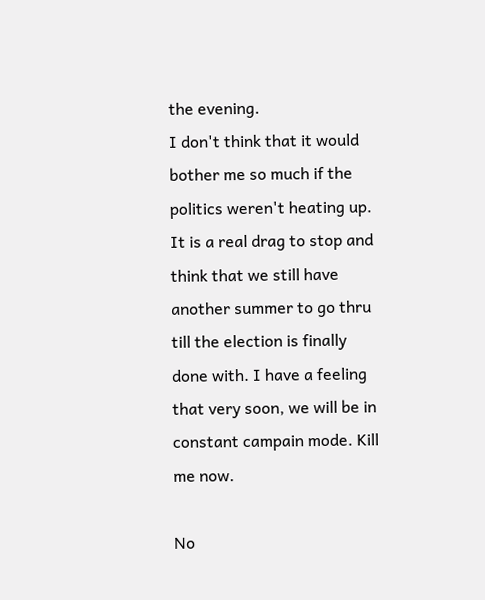the evening.
I don't think that it would bother me so much if the politics weren't heating up. It is a real drag to stop and think that we still have another summer to go thru till the election is finally done with. I have a feeling that very soon, we will be in constant campain mode. Kill me now.

No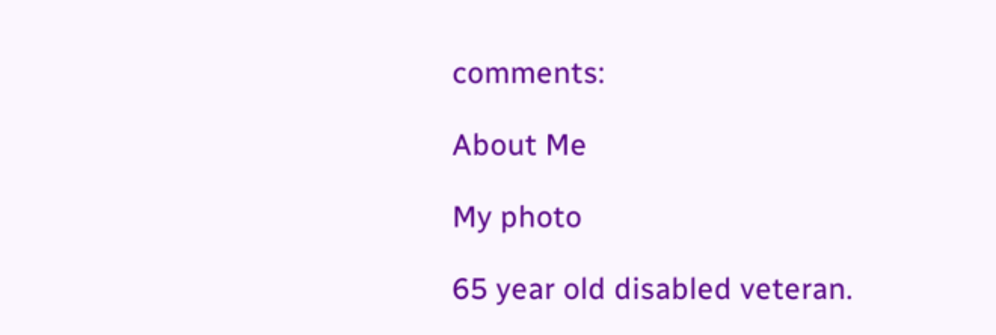comments:

About Me

My photo

65 year old disabled veteran.